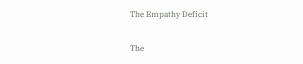The Empathy Deficit

The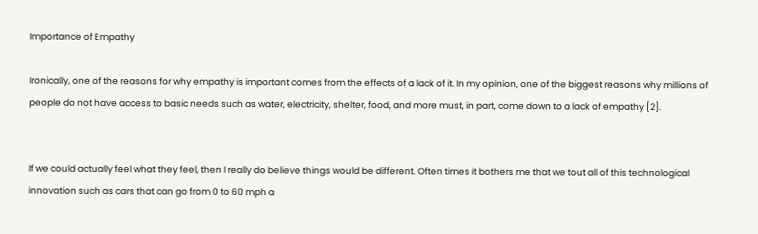Importance of Empathy

Ironically, one of the reasons for why empathy is important comes from the effects of a lack of it. In my opinion, one of the biggest reasons why millions of people do not have access to basic needs such as water, electricity, shelter, food, and more must, in part, come down to a lack of empathy [2].


If we could actually feel what they feel, then I really do believe things would be different. Often times it bothers me that we tout all of this technological innovation such as cars that can go from 0 to 60 mph a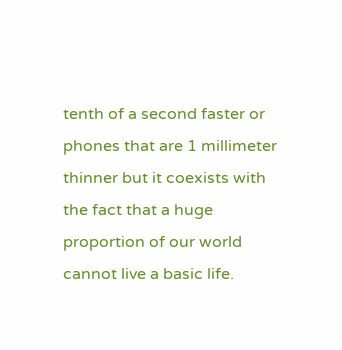tenth of a second faster or phones that are 1 millimeter thinner but it coexists with the fact that a huge proportion of our world cannot live a basic life.